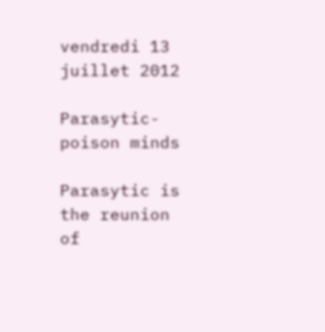vendredi 13 juillet 2012

Parasytic-poison minds

Parasytic is the reunion of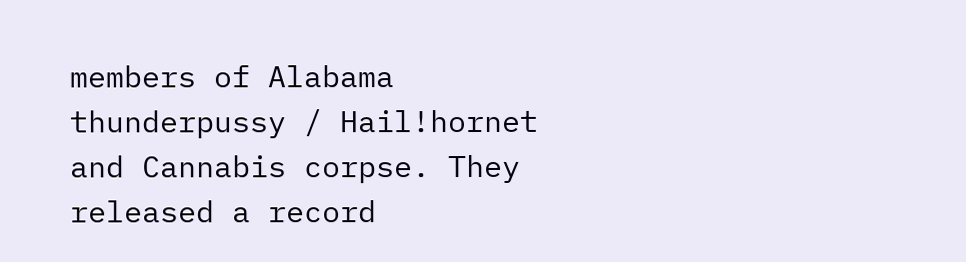members of Alabama thunderpussy / Hail!hornet and Cannabis corpse. They released a record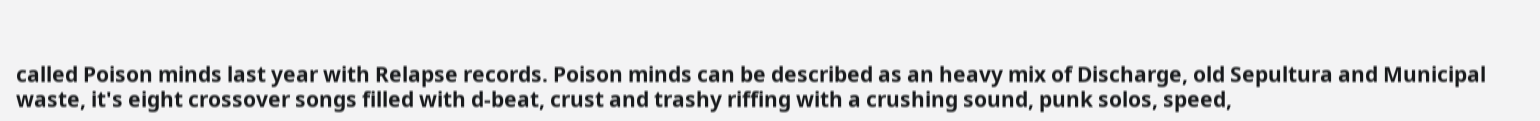called Poison minds last year with Relapse records. Poison minds can be described as an heavy mix of Discharge, old Sepultura and Municipal waste, it's eight crossover songs filled with d-beat, crust and trashy riffing with a crushing sound, punk solos, speed,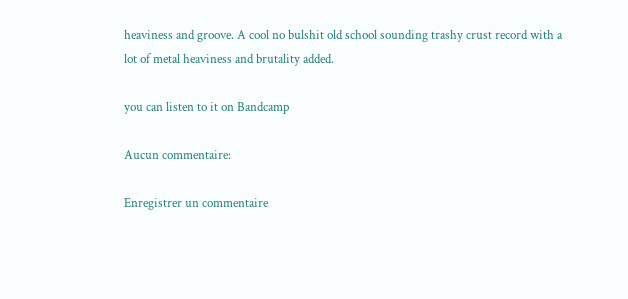heaviness and groove. A cool no bulshit old school sounding trashy crust record with a lot of metal heaviness and brutality added.

you can listen to it on Bandcamp

Aucun commentaire:

Enregistrer un commentaire